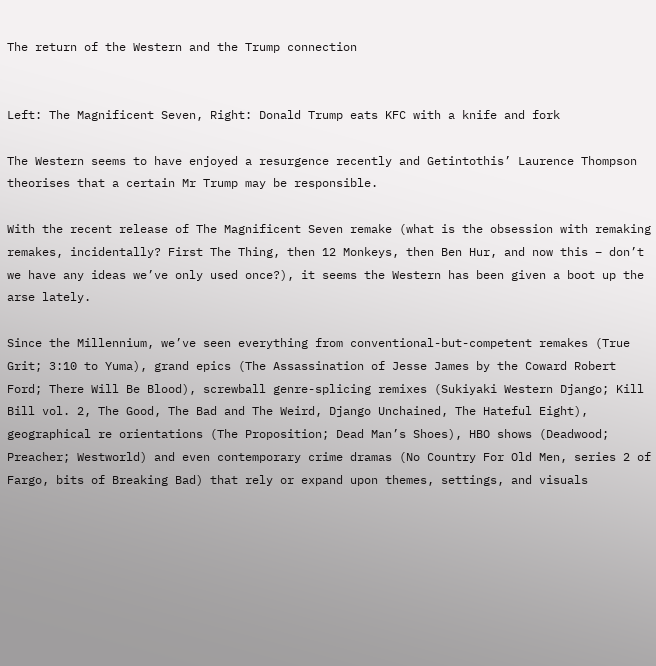The return of the Western and the Trump connection


Left: The Magnificent Seven, Right: Donald Trump eats KFC with a knife and fork

The Western seems to have enjoyed a resurgence recently and Getintothis’ Laurence Thompson theorises that a certain Mr Trump may be responsible.

With the recent release of The Magnificent Seven remake (what is the obsession with remaking remakes, incidentally? First The Thing, then 12 Monkeys, then Ben Hur, and now this – don’t we have any ideas we’ve only used once?), it seems the Western has been given a boot up the arse lately.

Since the Millennium, we’ve seen everything from conventional-but-competent remakes (True Grit; 3:10 to Yuma), grand epics (The Assassination of Jesse James by the Coward Robert Ford; There Will Be Blood), screwball genre-splicing remixes (Sukiyaki Western Django; Kill Bill vol. 2, The Good, The Bad and The Weird, Django Unchained, The Hateful Eight), geographical re orientations (The Proposition; Dead Man’s Shoes), HBO shows (Deadwood; Preacher; Westworld) and even contemporary crime dramas (No Country For Old Men, series 2 of Fargo, bits of Breaking Bad) that rely or expand upon themes, settings, and visuals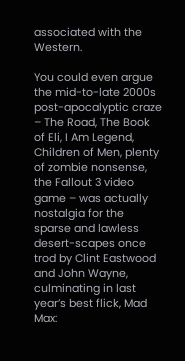associated with the Western.

You could even argue the mid-to-late 2000s post-apocalyptic craze – The Road, The Book of Eli, I Am Legend, Children of Men, plenty of zombie nonsense, the Fallout 3 video game – was actually nostalgia for the sparse and lawless desert-scapes once trod by Clint Eastwood and John Wayne, culminating in last year’s best flick, Mad Max: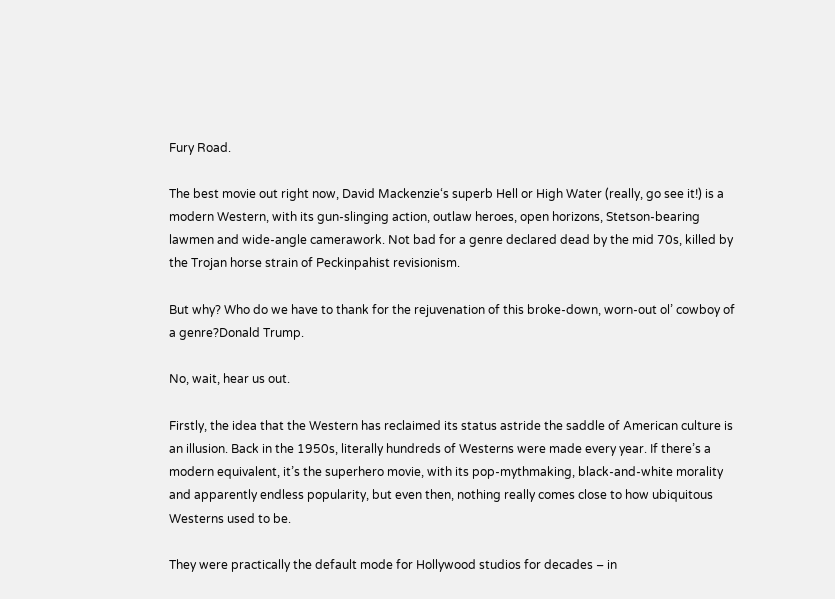Fury Road.

The best movie out right now, David Mackenzie‘s superb Hell or High Water (really, go see it!) is a modern Western, with its gun-slinging action, outlaw heroes, open horizons, Stetson-bearing lawmen and wide-angle camerawork. Not bad for a genre declared dead by the mid 70s, killed by the Trojan horse strain of Peckinpahist revisionism.

But why? Who do we have to thank for the rejuvenation of this broke-down, worn-out ol’ cowboy of a genre?Donald Trump.

No, wait, hear us out.

Firstly, the idea that the Western has reclaimed its status astride the saddle of American culture is an illusion. Back in the 1950s, literally hundreds of Westerns were made every year. If there’s a modern equivalent, it’s the superhero movie, with its pop-mythmaking, black-and-white morality and apparently endless popularity, but even then, nothing really comes close to how ubiquitous Westerns used to be.

They were practically the default mode for Hollywood studios for decades – in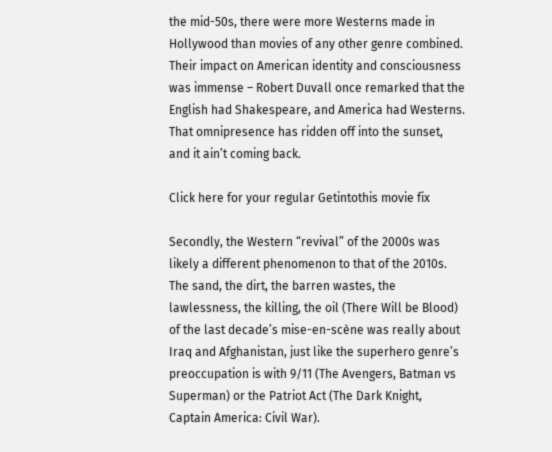the mid-50s, there were more Westerns made in Hollywood than movies of any other genre combined. Their impact on American identity and consciousness was immense – Robert Duvall once remarked that the English had Shakespeare, and America had Westerns. That omnipresence has ridden off into the sunset, and it ain’t coming back.

Click here for your regular Getintothis movie fix

Secondly, the Western “revival” of the 2000s was likely a different phenomenon to that of the 2010s. The sand, the dirt, the barren wastes, the lawlessness, the killing, the oil (There Will be Blood) of the last decade’s mise-en-scène was really about Iraq and Afghanistan, just like the superhero genre’s preoccupation is with 9/11 (The Avengers, Batman vs Superman) or the Patriot Act (The Dark Knight, Captain America: Civil War).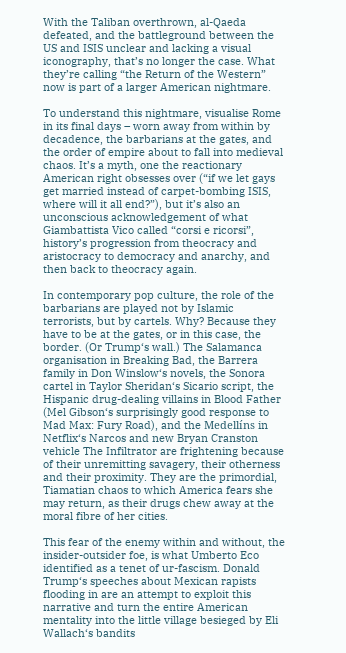With the Taliban overthrown, al-Qaeda defeated, and the battleground between the US and ISIS unclear and lacking a visual iconography, that’s no longer the case. What they’re calling “the Return of the Western” now is part of a larger American nightmare.

To understand this nightmare, visualise Rome in its final days – worn away from within by decadence, the barbarians at the gates, and the order of empire about to fall into medieval chaos. It’s a myth, one the reactionary American right obsesses over (“if we let gays get married instead of carpet-bombing ISIS, where will it all end?”), but it’s also an unconscious acknowledgement of what Giambattista Vico called “corsi e ricorsi”, history’s progression from theocracy and aristocracy to democracy and anarchy, and then back to theocracy again.

In contemporary pop culture, the role of the barbarians are played not by Islamic terrorists, but by cartels. Why? Because they have to be at the gates, or in this case, the border. (Or Trump‘s wall.) The Salamanca organisation in Breaking Bad, the Barrera family in Don Winslow‘s novels, the Sonora cartel in Taylor Sheridan‘s Sicario script, the Hispanic drug-dealing villains in Blood Father (Mel Gibson‘s surprisingly good response to Mad Max: Fury Road), and the Medellíns in Netflix‘s Narcos and new Bryan Cranston vehicle The Infiltrator are frightening because of their unremitting savagery, their otherness and their proximity. They are the primordial, Tiamatian chaos to which America fears she may return, as their drugs chew away at the moral fibre of her cities.

This fear of the enemy within and without, the insider-outsider foe, is what Umberto Eco identified as a tenet of ur-fascism. Donald Trump‘s speeches about Mexican rapists flooding in are an attempt to exploit this narrative and turn the entire American mentality into the little village besieged by Eli Wallach‘s bandits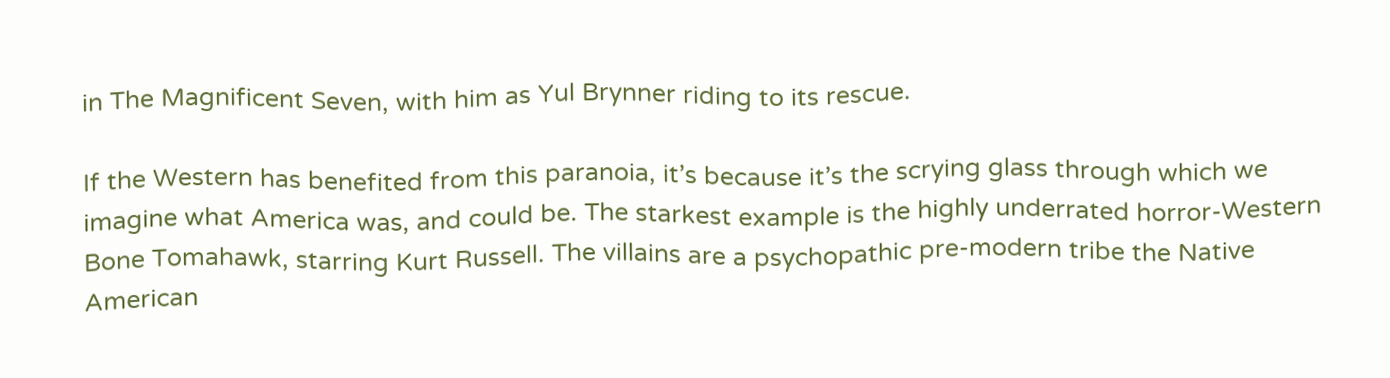in The Magnificent Seven, with him as Yul Brynner riding to its rescue.

If the Western has benefited from this paranoia, it’s because it’s the scrying glass through which we imagine what America was, and could be. The starkest example is the highly underrated horror-Western Bone Tomahawk, starring Kurt Russell. The villains are a psychopathic pre-modern tribe the Native American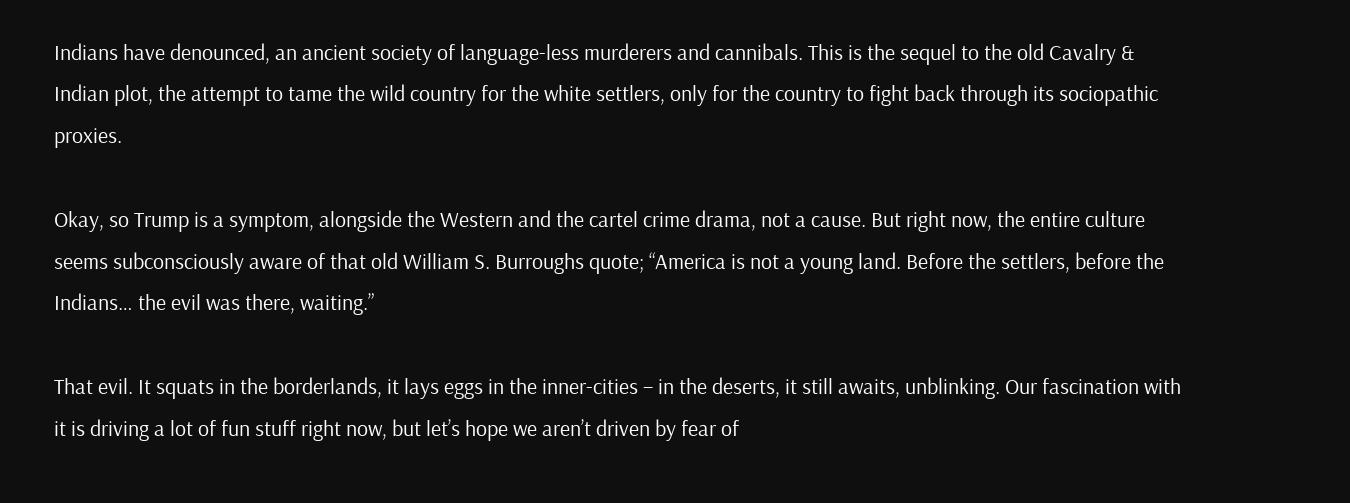Indians have denounced, an ancient society of language-less murderers and cannibals. This is the sequel to the old Cavalry & Indian plot, the attempt to tame the wild country for the white settlers, only for the country to fight back through its sociopathic proxies.

Okay, so Trump is a symptom, alongside the Western and the cartel crime drama, not a cause. But right now, the entire culture seems subconsciously aware of that old William S. Burroughs quote; “America is not a young land. Before the settlers, before the Indians… the evil was there, waiting.”

That evil. It squats in the borderlands, it lays eggs in the inner-cities – in the deserts, it still awaits, unblinking. Our fascination with it is driving a lot of fun stuff right now, but let’s hope we aren’t driven by fear of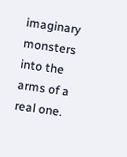imaginary monsters into the arms of a real one.